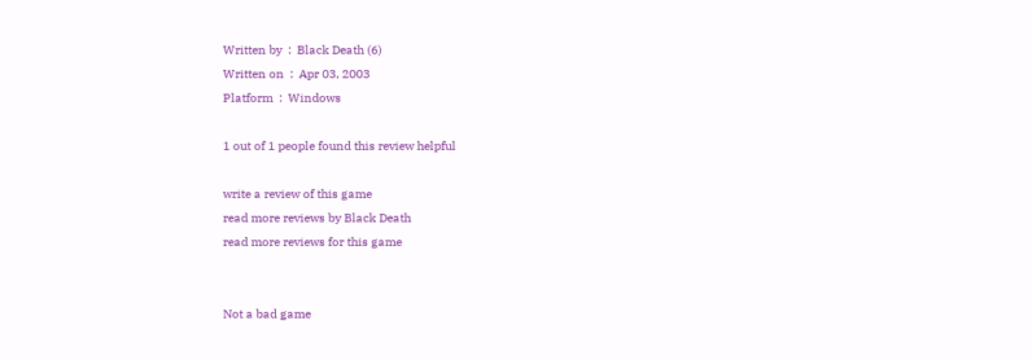Written by  :  Black Death (6)
Written on  :  Apr 03, 2003
Platform  :  Windows

1 out of 1 people found this review helpful

write a review of this game
read more reviews by Black Death
read more reviews for this game


Not a bad game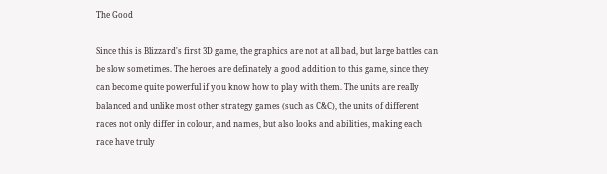The Good

Since this is Blizzard's first 3D game, the graphics are not at all bad, but large battles can be slow sometimes. The heroes are definately a good addition to this game, since they can become quite powerful if you know how to play with them. The units are really balanced and unlike most other strategy games (such as C&C), the units of different races not only differ in colour, and names, but also looks and abilities, making each race have truly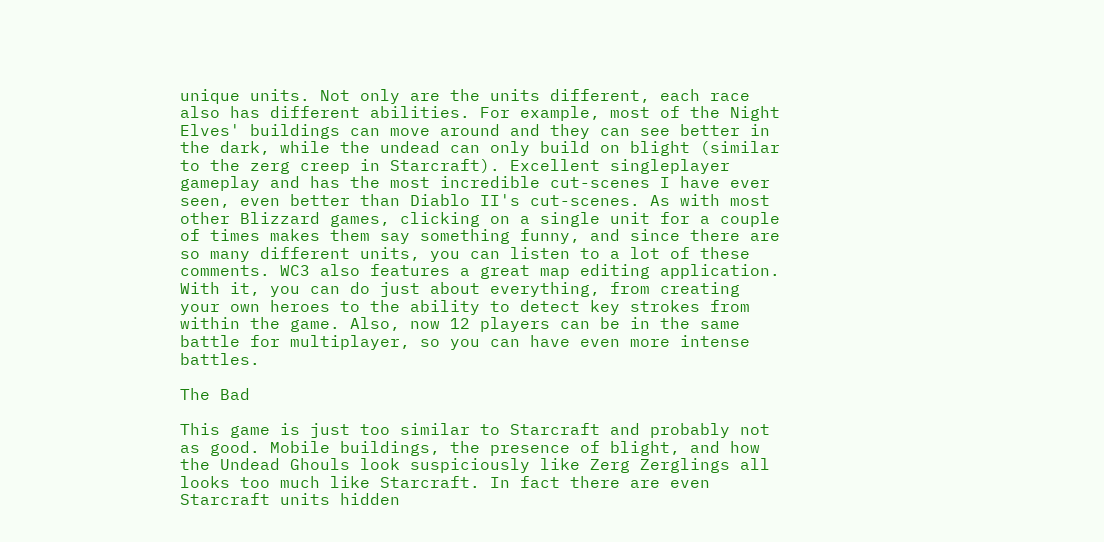unique units. Not only are the units different, each race also has different abilities. For example, most of the Night Elves' buildings can move around and they can see better in the dark, while the undead can only build on blight (similar to the zerg creep in Starcraft). Excellent singleplayer gameplay and has the most incredible cut-scenes I have ever seen, even better than Diablo II's cut-scenes. As with most other Blizzard games, clicking on a single unit for a couple of times makes them say something funny, and since there are so many different units, you can listen to a lot of these comments. WC3 also features a great map editing application. With it, you can do just about everything, from creating your own heroes to the ability to detect key strokes from within the game. Also, now 12 players can be in the same battle for multiplayer, so you can have even more intense battles.

The Bad

This game is just too similar to Starcraft and probably not as good. Mobile buildings, the presence of blight, and how the Undead Ghouls look suspiciously like Zerg Zerglings all looks too much like Starcraft. In fact there are even Starcraft units hidden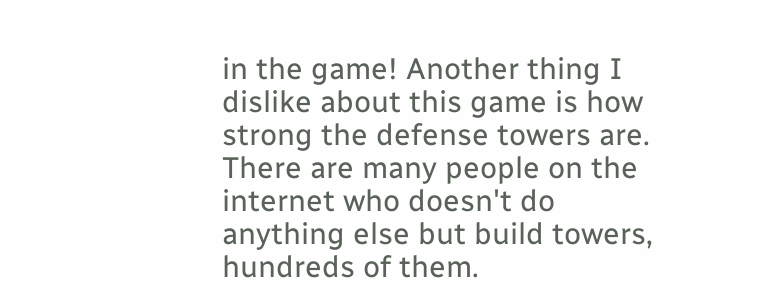in the game! Another thing I dislike about this game is how strong the defense towers are. There are many people on the internet who doesn't do anything else but build towers, hundreds of them.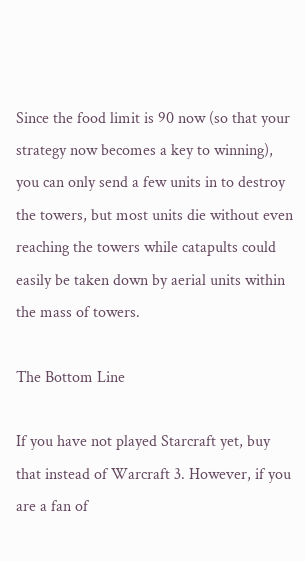Since the food limit is 90 now (so that your strategy now becomes a key to winning), you can only send a few units in to destroy the towers, but most units die without even reaching the towers while catapults could easily be taken down by aerial units within the mass of towers.

The Bottom Line

If you have not played Starcraft yet, buy that instead of Warcraft 3. However, if you are a fan of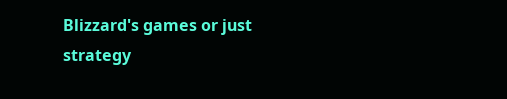Blizzard's games or just strategy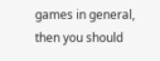games in general, then you should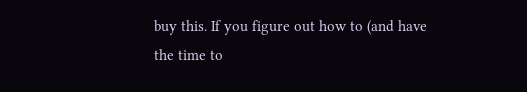buy this. If you figure out how to (and have the time to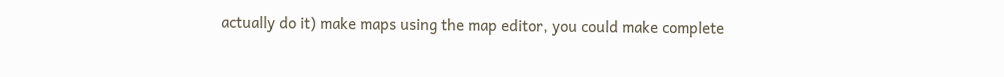actually do it) make maps using the map editor, you could make complete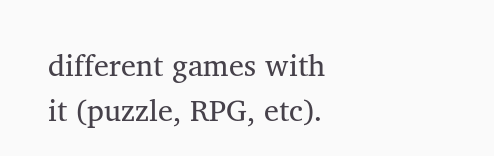different games with it (puzzle, RPG, etc).